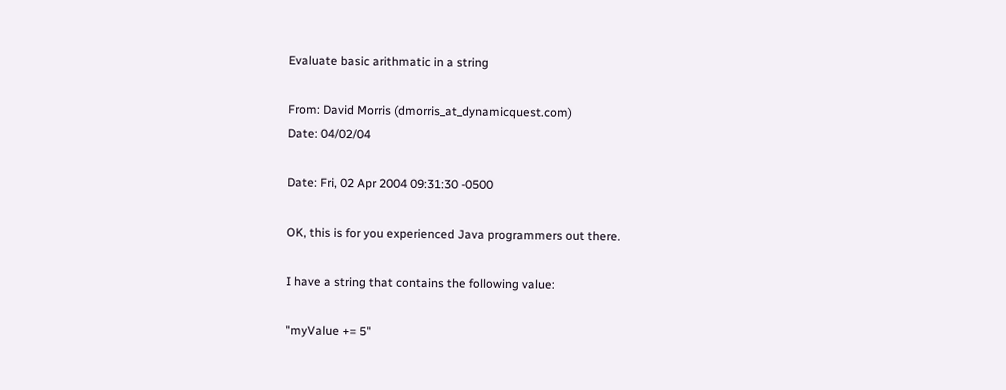Evaluate basic arithmatic in a string

From: David Morris (dmorris_at_dynamicquest.com)
Date: 04/02/04

Date: Fri, 02 Apr 2004 09:31:30 -0500

OK, this is for you experienced Java programmers out there.

I have a string that contains the following value:

"myValue += 5"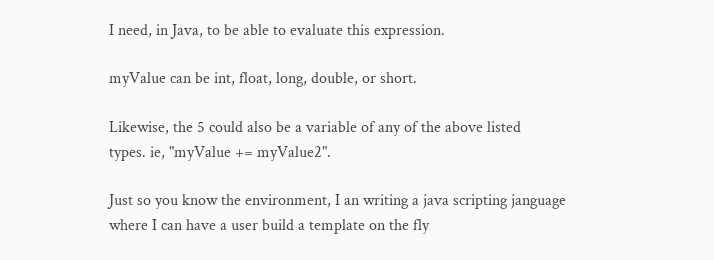I need, in Java, to be able to evaluate this expression.

myValue can be int, float, long, double, or short.

Likewise, the 5 could also be a variable of any of the above listed
types. ie, "myValue += myValue2".

Just so you know the environment, I an writing a java scripting janguage
where I can have a user build a template on the fly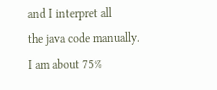and I interpret all
the java code manually. I am about 75%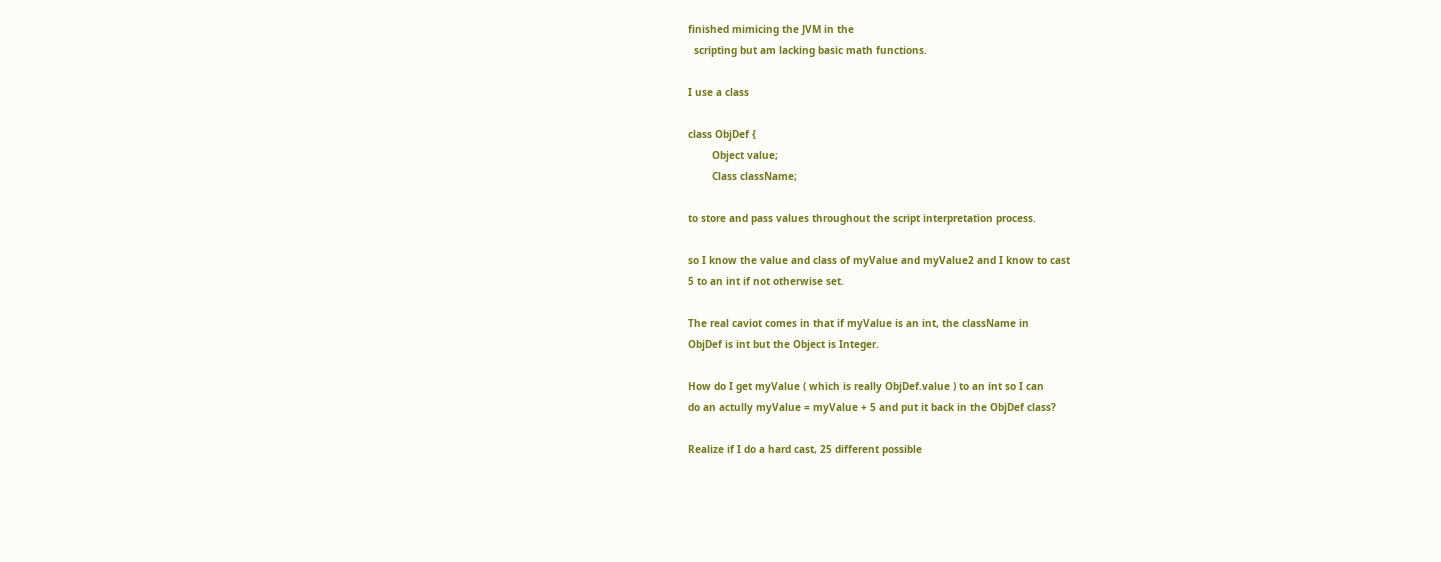finished mimicing the JVM in the
  scripting but am lacking basic math functions.

I use a class

class ObjDef {
        Object value;
        Class className;

to store and pass values throughout the script interpretation process.

so I know the value and class of myValue and myValue2 and I know to cast
5 to an int if not otherwise set.

The real caviot comes in that if myValue is an int, the className in
ObjDef is int but the Object is Integer.

How do I get myValue ( which is really ObjDef.value ) to an int so I can
do an actully myValue = myValue + 5 and put it back in the ObjDef class?

Realize if I do a hard cast, 25 different possible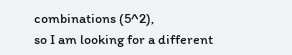combinations (5^2),
so I am looking for a different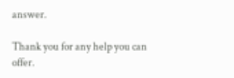answer.

Thank you for any help you can offer.